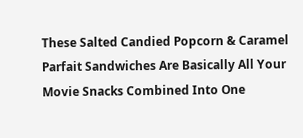These Salted Candied Popcorn & Caramel Parfait Sandwiches Are Basically All Your Movie Snacks Combined Into One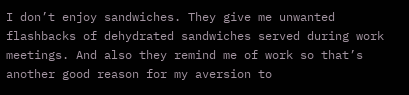I don’t enjoy sandwiches. They give me unwanted flashbacks of dehydrated sandwiches served during work meetings. And also they remind me of work so that’s another good reason for my aversion to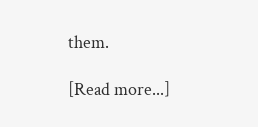them.

[Read more...]